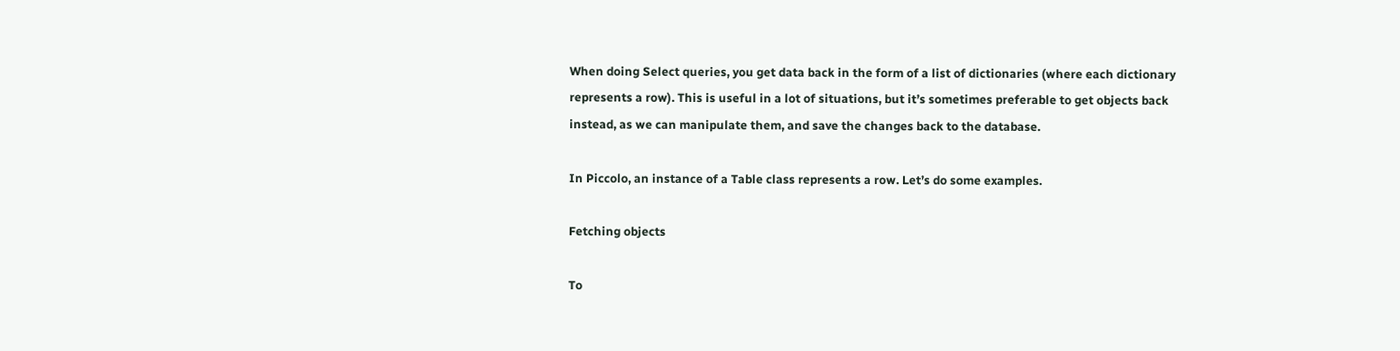When doing Select queries, you get data back in the form of a list of dictionaries (where each dictionary represents a row). This is useful in a lot of situations, but it’s sometimes preferable to get objects back instead, as we can manipulate them, and save the changes back to the database.

In Piccolo, an instance of a Table class represents a row. Let’s do some examples.

Fetching objects

To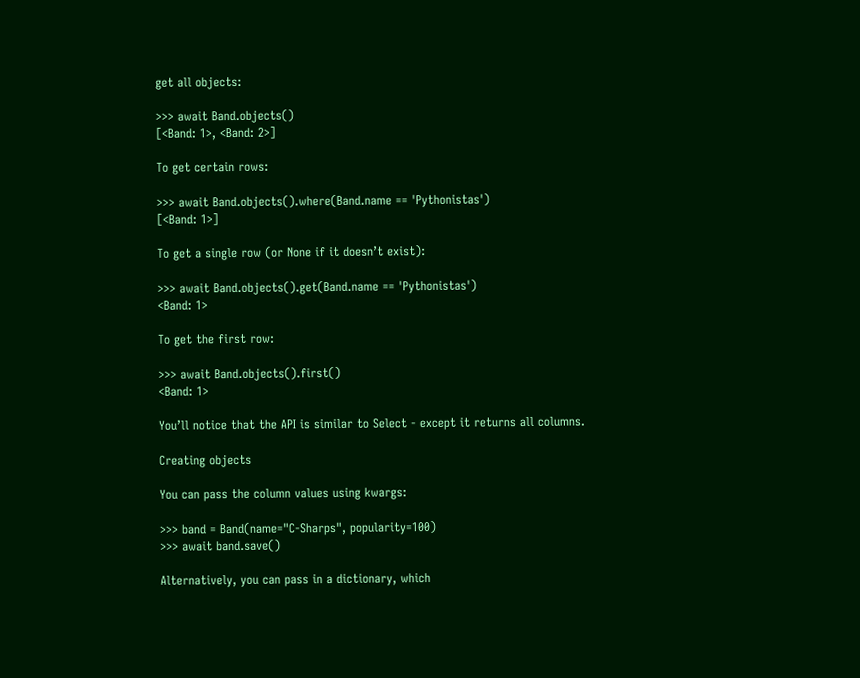get all objects:

>>> await Band.objects()
[<Band: 1>, <Band: 2>]

To get certain rows:

>>> await Band.objects().where(Band.name == 'Pythonistas')
[<Band: 1>]

To get a single row (or None if it doesn’t exist):

>>> await Band.objects().get(Band.name == 'Pythonistas')
<Band: 1>

To get the first row:

>>> await Band.objects().first()
<Band: 1>

You’ll notice that the API is similar to Select - except it returns all columns.

Creating objects

You can pass the column values using kwargs:

>>> band = Band(name="C-Sharps", popularity=100)
>>> await band.save()

Alternatively, you can pass in a dictionary, which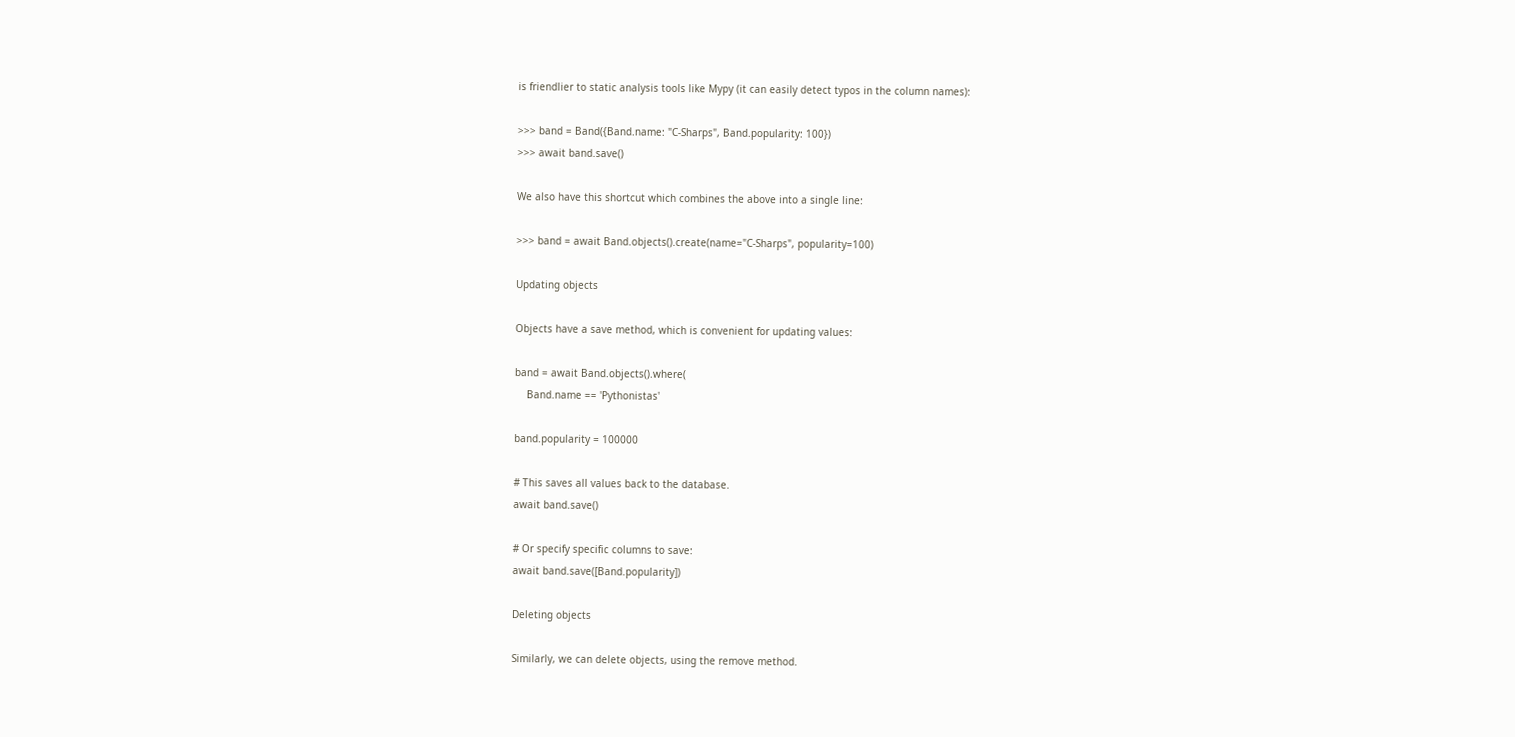is friendlier to static analysis tools like Mypy (it can easily detect typos in the column names):

>>> band = Band({Band.name: "C-Sharps", Band.popularity: 100})
>>> await band.save()

We also have this shortcut which combines the above into a single line:

>>> band = await Band.objects().create(name="C-Sharps", popularity=100)

Updating objects

Objects have a save method, which is convenient for updating values:

band = await Band.objects().where(
    Band.name == 'Pythonistas'

band.popularity = 100000

# This saves all values back to the database.
await band.save()

# Or specify specific columns to save:
await band.save([Band.popularity])

Deleting objects

Similarly, we can delete objects, using the remove method.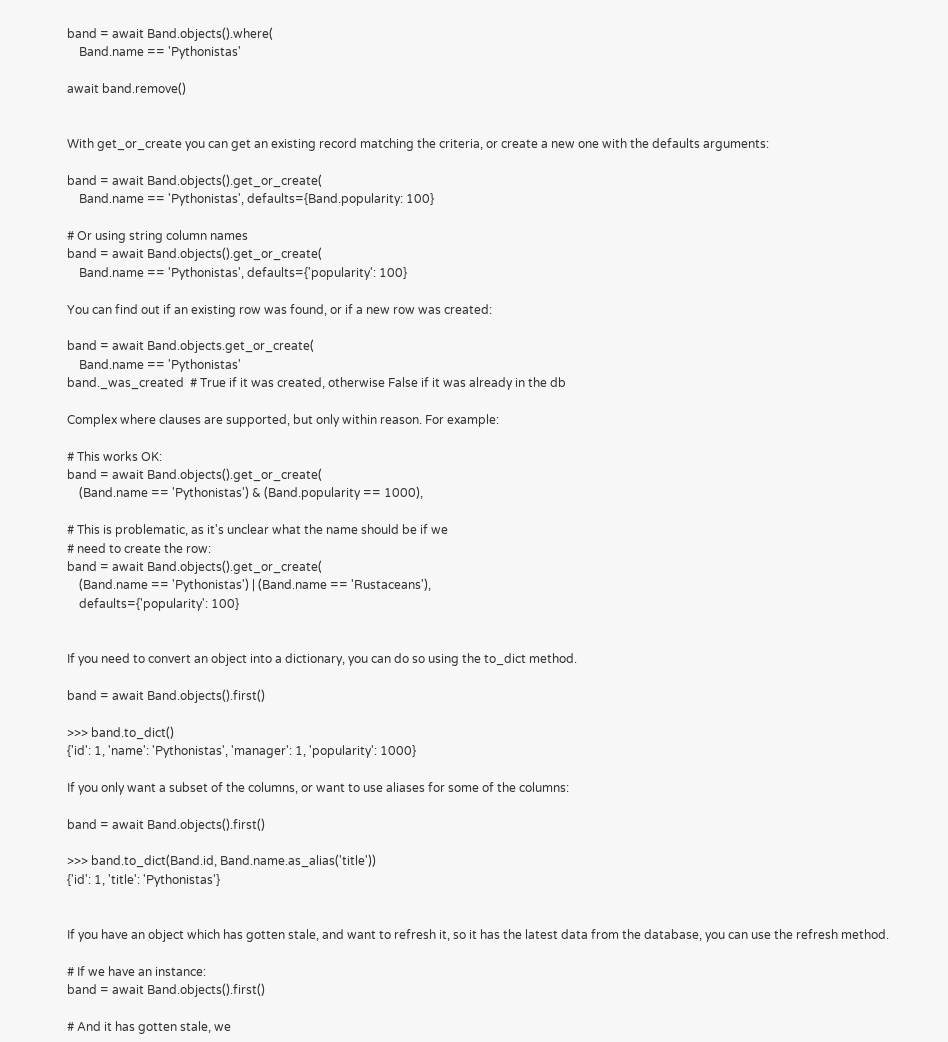band = await Band.objects().where(
    Band.name == 'Pythonistas'

await band.remove()


With get_or_create you can get an existing record matching the criteria, or create a new one with the defaults arguments:

band = await Band.objects().get_or_create(
    Band.name == 'Pythonistas', defaults={Band.popularity: 100}

# Or using string column names
band = await Band.objects().get_or_create(
    Band.name == 'Pythonistas', defaults={'popularity': 100}

You can find out if an existing row was found, or if a new row was created:

band = await Band.objects.get_or_create(
    Band.name == 'Pythonistas'
band._was_created  # True if it was created, otherwise False if it was already in the db

Complex where clauses are supported, but only within reason. For example:

# This works OK:
band = await Band.objects().get_or_create(
    (Band.name == 'Pythonistas') & (Band.popularity == 1000),

# This is problematic, as it's unclear what the name should be if we
# need to create the row:
band = await Band.objects().get_or_create(
    (Band.name == 'Pythonistas') | (Band.name == 'Rustaceans'),
    defaults={'popularity': 100}


If you need to convert an object into a dictionary, you can do so using the to_dict method.

band = await Band.objects().first()

>>> band.to_dict()
{'id': 1, 'name': 'Pythonistas', 'manager': 1, 'popularity': 1000}

If you only want a subset of the columns, or want to use aliases for some of the columns:

band = await Band.objects().first()

>>> band.to_dict(Band.id, Band.name.as_alias('title'))
{'id': 1, 'title': 'Pythonistas'}


If you have an object which has gotten stale, and want to refresh it, so it has the latest data from the database, you can use the refresh method.

# If we have an instance:
band = await Band.objects().first()

# And it has gotten stale, we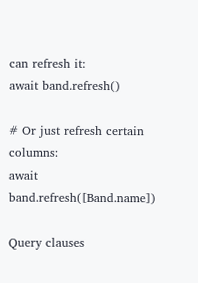can refresh it:
await band.refresh()

# Or just refresh certain columns:
await band.refresh([Band.name])

Query clauses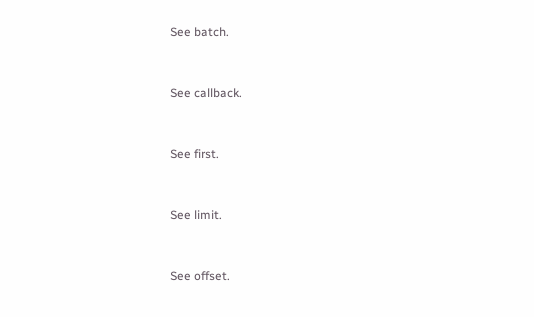See batch.


See callback.


See first.


See limit.


See offset.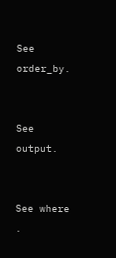See order_by.


See output.


See where .